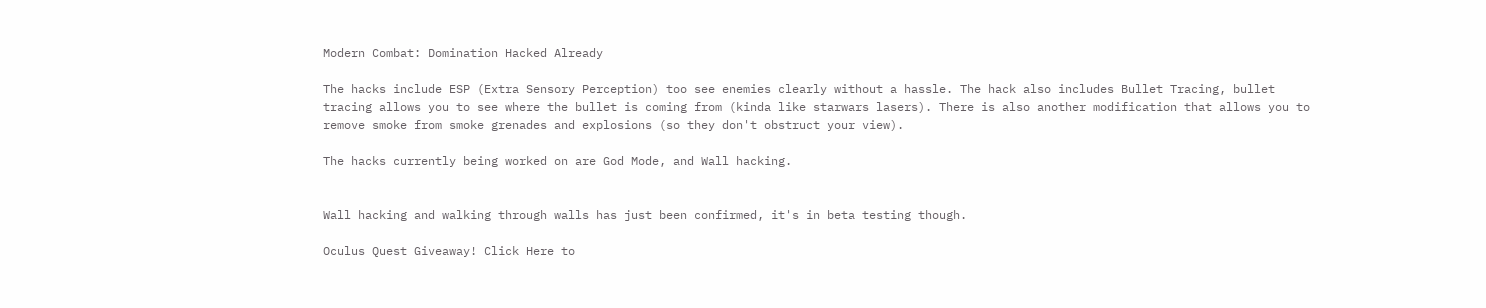Modern Combat: Domination Hacked Already

The hacks include ESP (Extra Sensory Perception) too see enemies clearly without a hassle. The hack also includes Bullet Tracing, bullet tracing allows you to see where the bullet is coming from (kinda like starwars lasers). There is also another modification that allows you to remove smoke from smoke grenades and explosions (so they don't obstruct your view).

The hacks currently being worked on are God Mode, and Wall hacking.


Wall hacking and walking through walls has just been confirmed, it's in beta testing though.

Oculus Quest Giveaway! Click Here to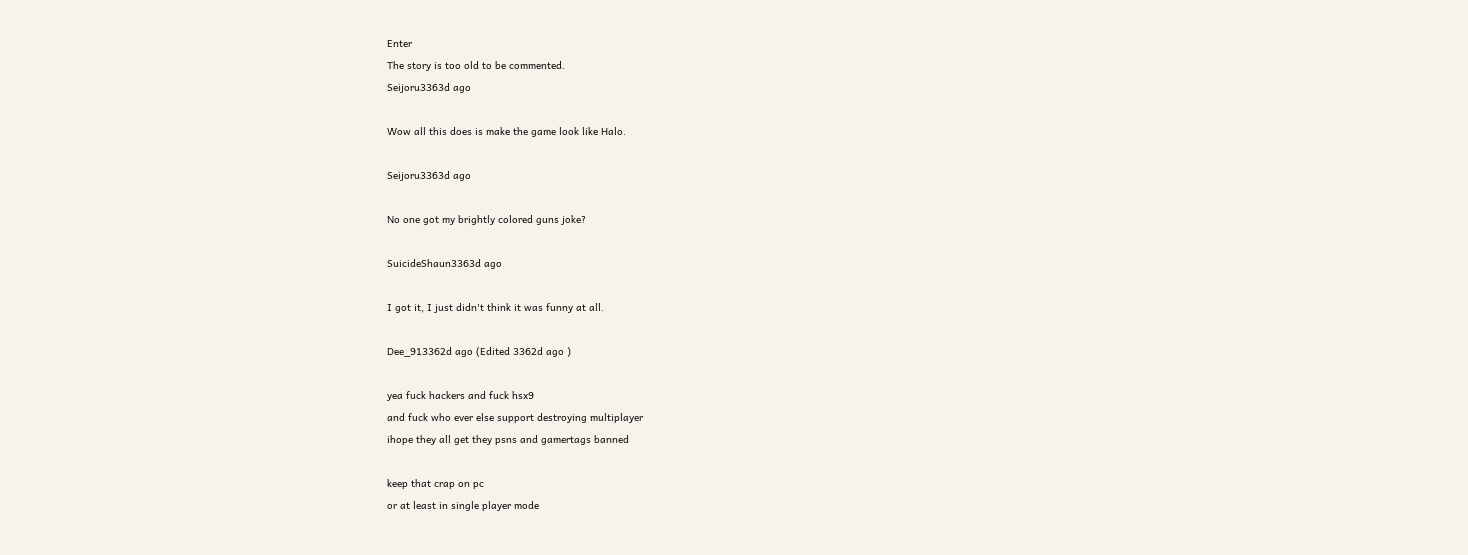Enter
The story is too old to be commented.
Seijoru3363d ago

Wow all this does is make the game look like Halo.

Seijoru3363d ago

No one got my brightly colored guns joke?

SuicideShaun3363d ago

I got it, I just didn't think it was funny at all.

Dee_913362d ago (Edited 3362d ago )

yea fuck hackers and fuck hsx9
and fuck who ever else support destroying multiplayer
ihope they all get they psns and gamertags banned

keep that crap on pc
or at least in single player mode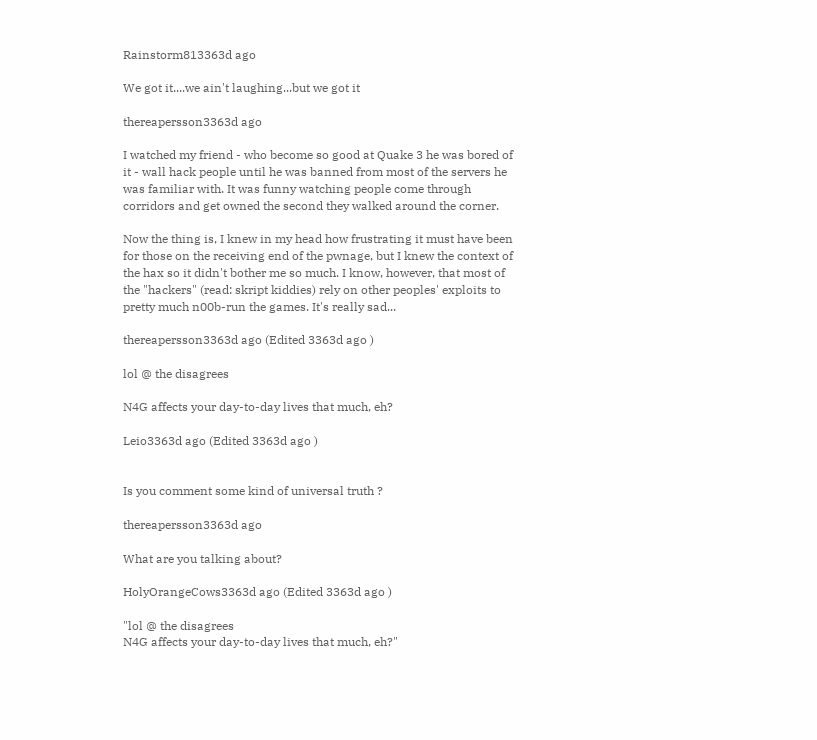Rainstorm813363d ago

We got it....we ain't laughing...but we got it

thereapersson3363d ago

I watched my friend - who become so good at Quake 3 he was bored of it - wall hack people until he was banned from most of the servers he was familiar with. It was funny watching people come through corridors and get owned the second they walked around the corner.

Now the thing is, I knew in my head how frustrating it must have been for those on the receiving end of the pwnage, but I knew the context of the hax so it didn't bother me so much. I know, however, that most of the "hackers" (read: skript kiddies) rely on other peoples' exploits to pretty much n00b-run the games. It's really sad...

thereapersson3363d ago (Edited 3363d ago )

lol @ the disagrees

N4G affects your day-to-day lives that much, eh?

Leio3363d ago (Edited 3363d ago )


Is you comment some kind of universal truth ?

thereapersson3363d ago

What are you talking about?

HolyOrangeCows3363d ago (Edited 3363d ago )

"lol @ the disagrees
N4G affects your day-to-day lives that much, eh?"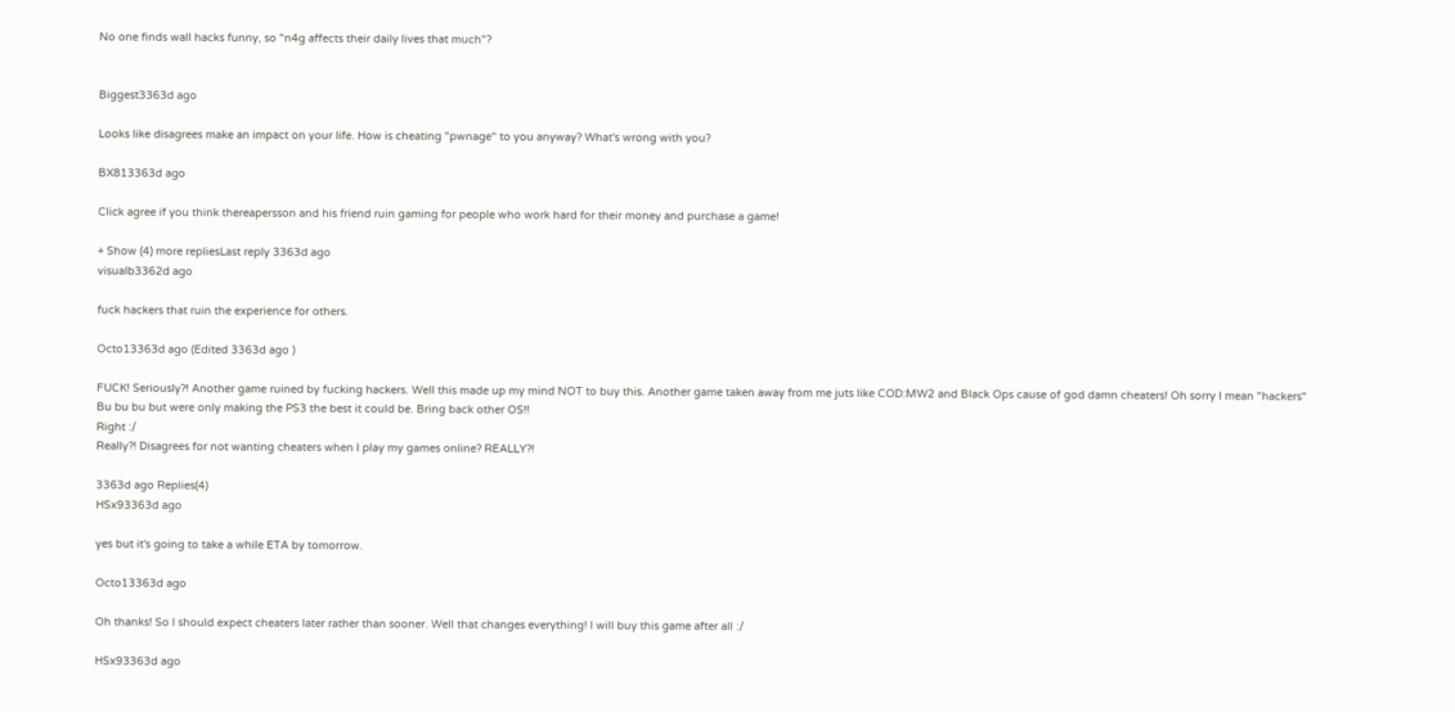No one finds wall hacks funny, so "n4g affects their daily lives that much"?


Biggest3363d ago

Looks like disagrees make an impact on your life. How is cheating "pwnage" to you anyway? What's wrong with you?

BX813363d ago

Click agree if you think thereapersson and his friend ruin gaming for people who work hard for their money and purchase a game!

+ Show (4) more repliesLast reply 3363d ago
visualb3362d ago

fuck hackers that ruin the experience for others.

Octo13363d ago (Edited 3363d ago )

FUCK! Seriously?! Another game ruined by fucking hackers. Well this made up my mind NOT to buy this. Another game taken away from me juts like COD:MW2 and Black Ops cause of god damn cheaters! Oh sorry I mean "hackers"
Bu bu bu but were only making the PS3 the best it could be. Bring back other OS!!
Right :/
Really?! Disagrees for not wanting cheaters when I play my games online? REALLY?!

3363d ago Replies(4)
HSx93363d ago

yes but it's going to take a while ETA by tomorrow.

Octo13363d ago

Oh thanks! So I should expect cheaters later rather than sooner. Well that changes everything! I will buy this game after all :/

HSx93363d ago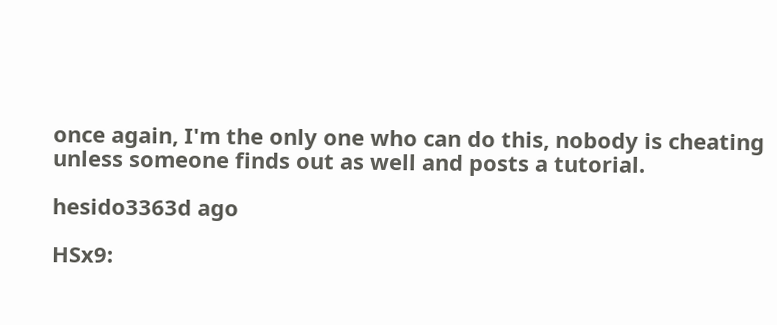once again, I'm the only one who can do this, nobody is cheating unless someone finds out as well and posts a tutorial.

hesido3363d ago

HSx9: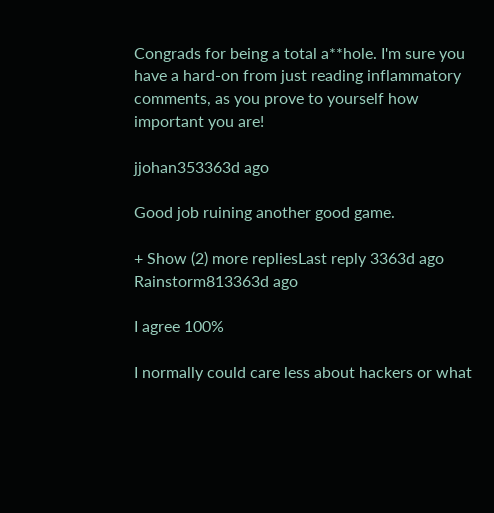Congrads for being a total a**hole. I'm sure you have a hard-on from just reading inflammatory comments, as you prove to yourself how important you are!

jjohan353363d ago

Good job ruining another good game.

+ Show (2) more repliesLast reply 3363d ago
Rainstorm813363d ago

I agree 100%

I normally could care less about hackers or what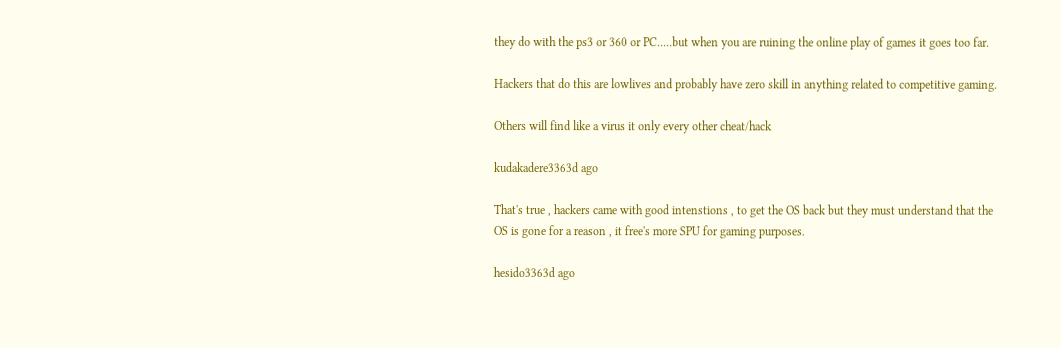they do with the ps3 or 360 or PC.....but when you are ruining the online play of games it goes too far.

Hackers that do this are lowlives and probably have zero skill in anything related to competitive gaming.

Others will find like a virus it only every other cheat/hack

kudakadere3363d ago

That's true , hackers came with good intenstions , to get the OS back but they must understand that the OS is gone for a reason , it free's more SPU for gaming purposes.

hesido3363d ago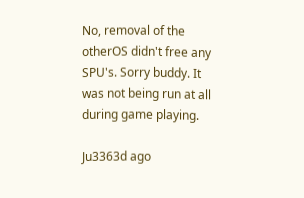No, removal of the otherOS didn't free any SPU's. Sorry buddy. It was not being run at all during game playing.

Ju3363d ago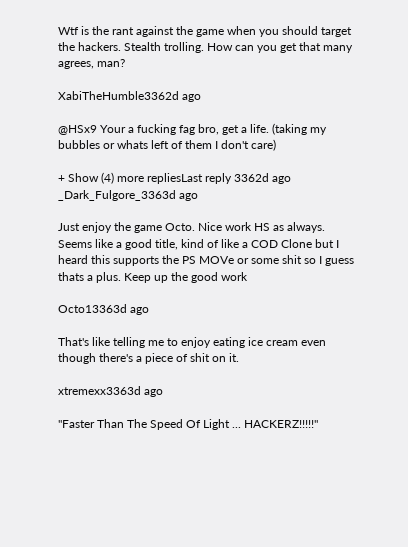Wtf is the rant against the game when you should target the hackers. Stealth trolling. How can you get that many agrees, man?

XabiTheHumble3362d ago

@HSx9 Your a fucking fag bro, get a life. (taking my bubbles or whats left of them I don't care)

+ Show (4) more repliesLast reply 3362d ago
_Dark_Fulgore_3363d ago

Just enjoy the game Octo. Nice work HS as always. Seems like a good title, kind of like a COD Clone but I heard this supports the PS MOVe or some shit so I guess thats a plus. Keep up the good work

Octo13363d ago

That's like telling me to enjoy eating ice cream even though there's a piece of shit on it.

xtremexx3363d ago

"Faster Than The Speed Of Light ... HACKERZ!!!!!"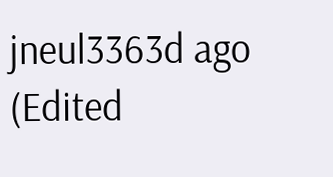jneul3363d ago (Edited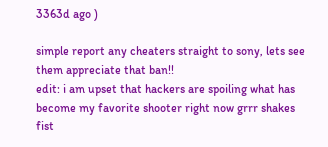3363d ago )

simple report any cheaters straight to sony, lets see them appreciate that ban!!
edit: i am upset that hackers are spoiling what has become my favorite shooter right now grrr shakes fist